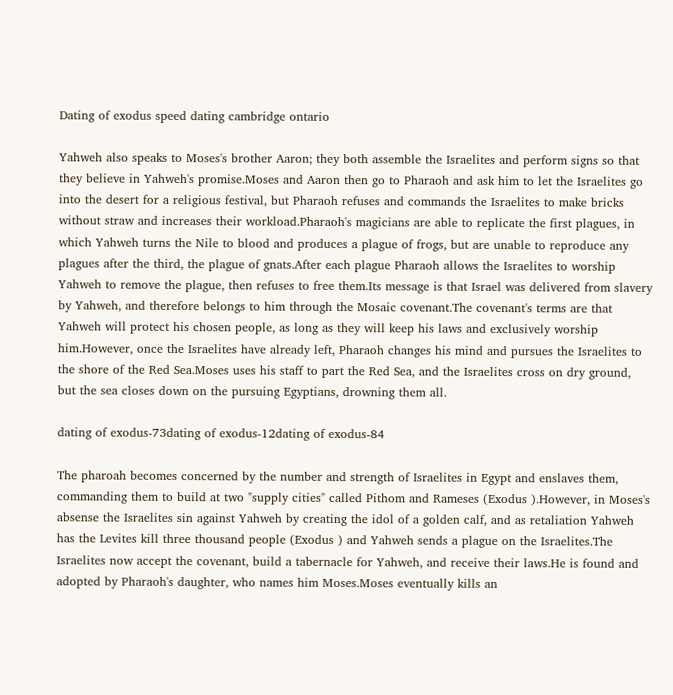Dating of exodus speed dating cambridge ontario

Yahweh also speaks to Moses's brother Aaron; they both assemble the Israelites and perform signs so that they believe in Yahweh's promise.Moses and Aaron then go to Pharaoh and ask him to let the Israelites go into the desert for a religious festival, but Pharaoh refuses and commands the Israelites to make bricks without straw and increases their workload.Pharaoh's magicians are able to replicate the first plagues, in which Yahweh turns the Nile to blood and produces a plague of frogs, but are unable to reproduce any plagues after the third, the plague of gnats.After each plague Pharaoh allows the Israelites to worship Yahweh to remove the plague, then refuses to free them.Its message is that Israel was delivered from slavery by Yahweh, and therefore belongs to him through the Mosaic covenant.The covenant's terms are that Yahweh will protect his chosen people, as long as they will keep his laws and exclusively worship him.However, once the Israelites have already left, Pharaoh changes his mind and pursues the Israelites to the shore of the Red Sea.Moses uses his staff to part the Red Sea, and the Israelites cross on dry ground, but the sea closes down on the pursuing Egyptians, drowning them all.

dating of exodus-73dating of exodus-12dating of exodus-84

The pharoah becomes concerned by the number and strength of Israelites in Egypt and enslaves them, commanding them to build at two "supply cities" called Pithom and Rameses (Exodus ).However, in Moses's absense the Israelites sin against Yahweh by creating the idol of a golden calf, and as retaliation Yahweh has the Levites kill three thousand people (Exodus ) and Yahweh sends a plague on the Israelites.The Israelites now accept the covenant, build a tabernacle for Yahweh, and receive their laws.He is found and adopted by Pharaoh's daughter, who names him Moses.Moses eventually kills an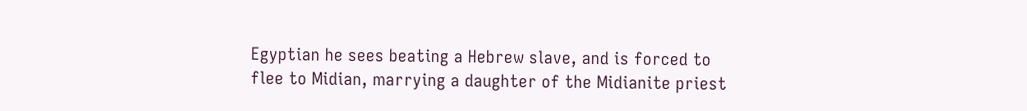Egyptian he sees beating a Hebrew slave, and is forced to flee to Midian, marrying a daughter of the Midianite priest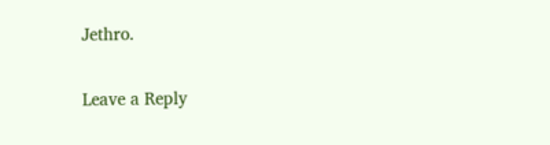Jethro.

Leave a Reply